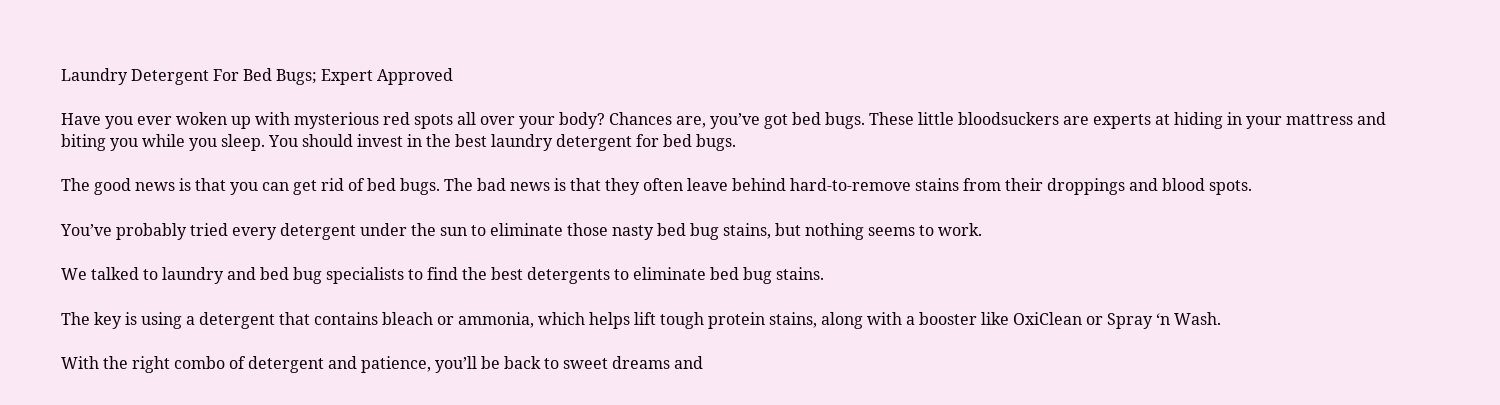Laundry Detergent For Bed Bugs; Expert Approved

Have you ever woken up with mysterious red spots all over your body? Chances are, you’ve got bed bugs. These little bloodsuckers are experts at hiding in your mattress and biting you while you sleep. You should invest in the best laundry detergent for bed bugs.

The good news is that you can get rid of bed bugs. The bad news is that they often leave behind hard-to-remove stains from their droppings and blood spots.

You’ve probably tried every detergent under the sun to eliminate those nasty bed bug stains, but nothing seems to work.

We talked to laundry and bed bug specialists to find the best detergents to eliminate bed bug stains.

The key is using a detergent that contains bleach or ammonia, which helps lift tough protein stains, along with a booster like OxiClean or Spray ‘n Wash.

With the right combo of detergent and patience, you’ll be back to sweet dreams and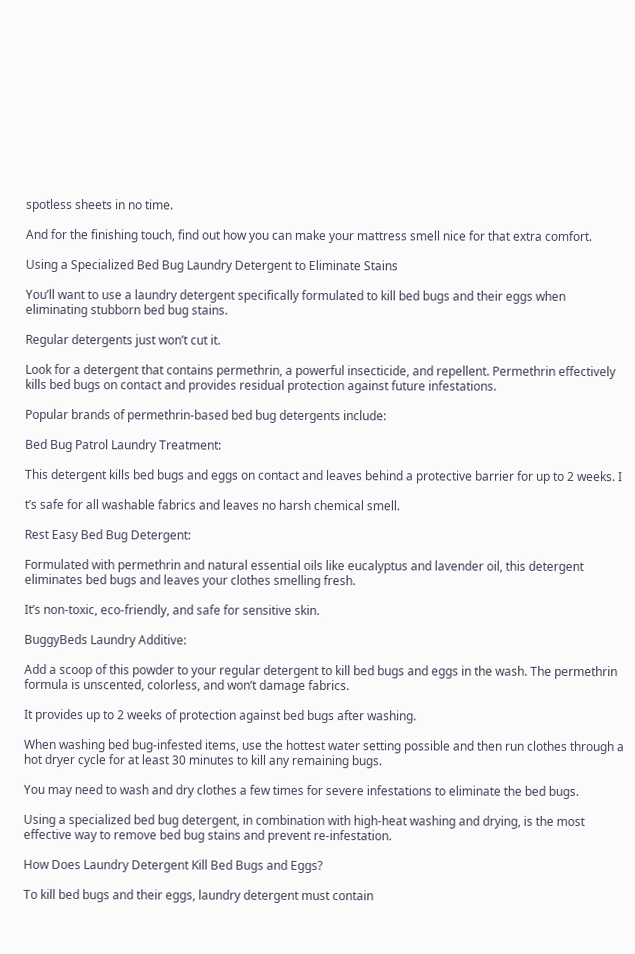spotless sheets in no time.

And for the finishing touch, find out how you can make your mattress smell nice for that extra comfort.

Using a Specialized Bed Bug Laundry Detergent to Eliminate Stains

You’ll want to use a laundry detergent specifically formulated to kill bed bugs and their eggs when eliminating stubborn bed bug stains.

Regular detergents just won’t cut it.

Look for a detergent that contains permethrin, a powerful insecticide, and repellent. Permethrin effectively kills bed bugs on contact and provides residual protection against future infestations.

Popular brands of permethrin-based bed bug detergents include:

Bed Bug Patrol Laundry Treatment:

This detergent kills bed bugs and eggs on contact and leaves behind a protective barrier for up to 2 weeks. I

t’s safe for all washable fabrics and leaves no harsh chemical smell.

Rest Easy Bed Bug Detergent:

Formulated with permethrin and natural essential oils like eucalyptus and lavender oil, this detergent eliminates bed bugs and leaves your clothes smelling fresh.

It’s non-toxic, eco-friendly, and safe for sensitive skin.

BuggyBeds Laundry Additive:

Add a scoop of this powder to your regular detergent to kill bed bugs and eggs in the wash. The permethrin formula is unscented, colorless, and won’t damage fabrics.

It provides up to 2 weeks of protection against bed bugs after washing.

When washing bed bug-infested items, use the hottest water setting possible and then run clothes through a hot dryer cycle for at least 30 minutes to kill any remaining bugs.

You may need to wash and dry clothes a few times for severe infestations to eliminate the bed bugs.

Using a specialized bed bug detergent, in combination with high-heat washing and drying, is the most effective way to remove bed bug stains and prevent re-infestation.

How Does Laundry Detergent Kill Bed Bugs and Eggs?

To kill bed bugs and their eggs, laundry detergent must contain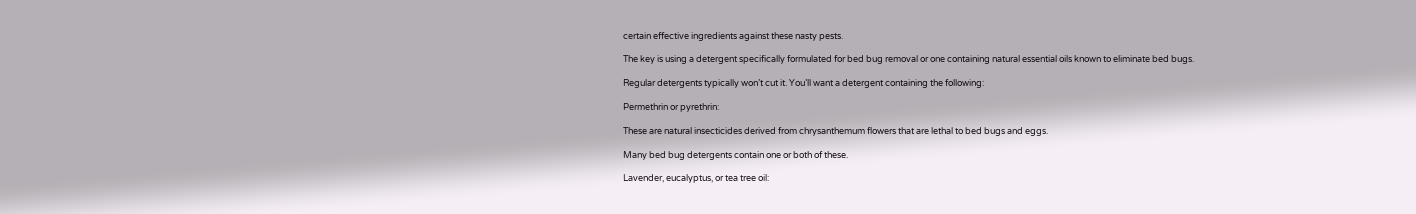certain effective ingredients against these nasty pests.

The key is using a detergent specifically formulated for bed bug removal or one containing natural essential oils known to eliminate bed bugs.

Regular detergents typically won’t cut it. You’ll want a detergent containing the following:

Permethrin or pyrethrin:

These are natural insecticides derived from chrysanthemum flowers that are lethal to bed bugs and eggs.

Many bed bug detergents contain one or both of these.

Lavender, eucalyptus, or tea tree oil: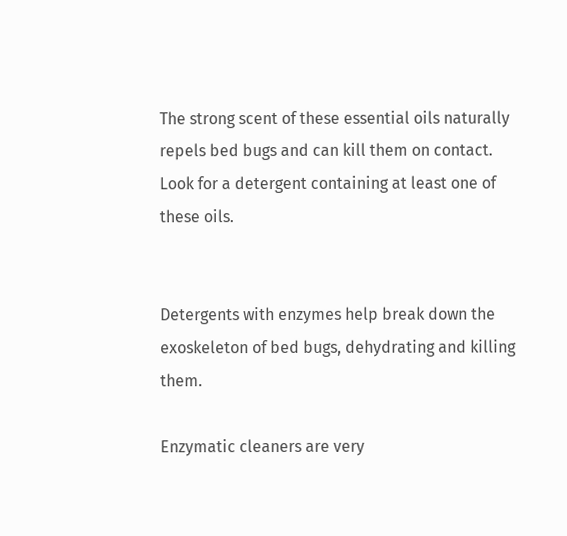The strong scent of these essential oils naturally repels bed bugs and can kill them on contact. Look for a detergent containing at least one of these oils.


Detergents with enzymes help break down the exoskeleton of bed bugs, dehydrating and killing them.

Enzymatic cleaners are very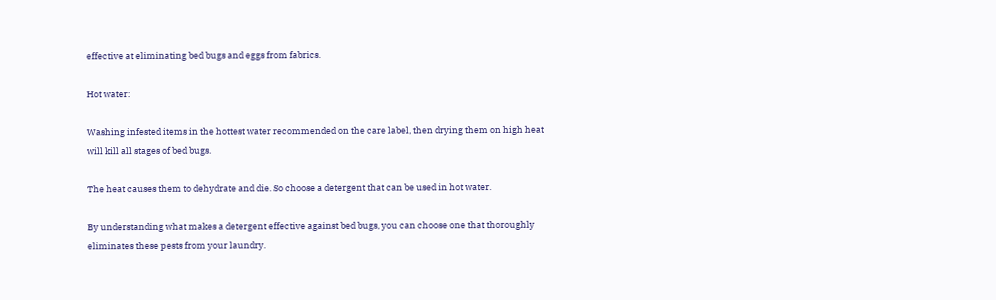effective at eliminating bed bugs and eggs from fabrics.

Hot water:

Washing infested items in the hottest water recommended on the care label, then drying them on high heat will kill all stages of bed bugs.

The heat causes them to dehydrate and die. So choose a detergent that can be used in hot water.

By understanding what makes a detergent effective against bed bugs, you can choose one that thoroughly eliminates these pests from your laundry.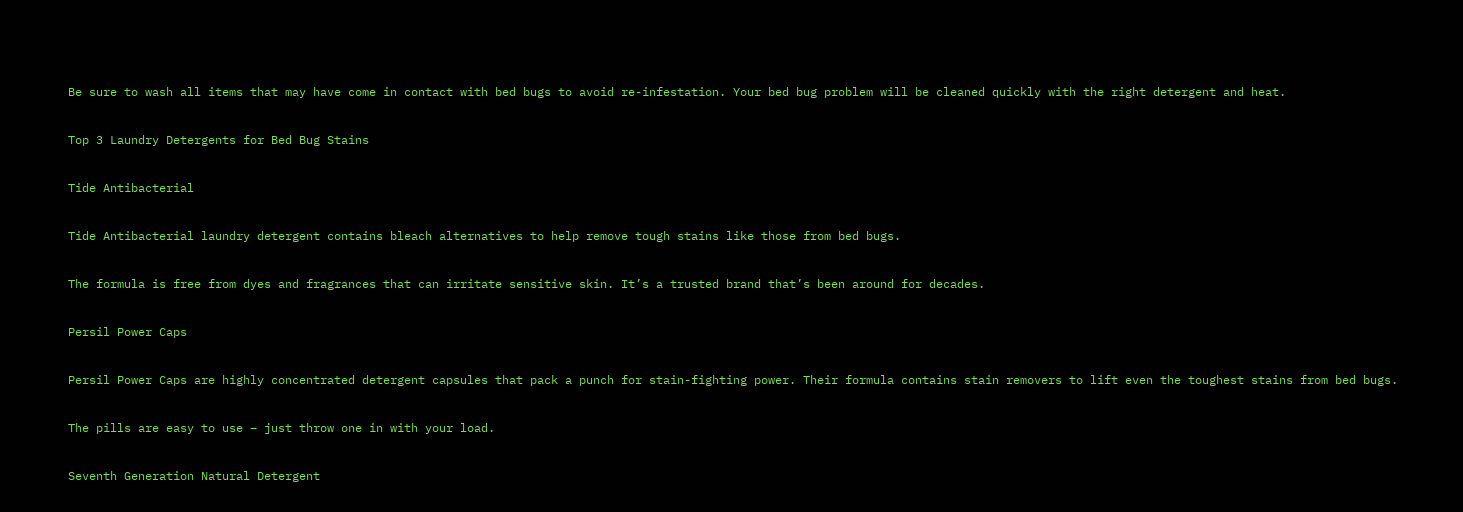Be sure to wash all items that may have come in contact with bed bugs to avoid re-infestation. Your bed bug problem will be cleaned quickly with the right detergent and heat.

Top 3 Laundry Detergents for Bed Bug Stains

Tide Antibacterial

Tide Antibacterial laundry detergent contains bleach alternatives to help remove tough stains like those from bed bugs.

The formula is free from dyes and fragrances that can irritate sensitive skin. It’s a trusted brand that’s been around for decades.

Persil Power Caps

Persil Power Caps are highly concentrated detergent capsules that pack a punch for stain-fighting power. Their formula contains stain removers to lift even the toughest stains from bed bugs.

The pills are easy to use – just throw one in with your load.

Seventh Generation Natural Detergent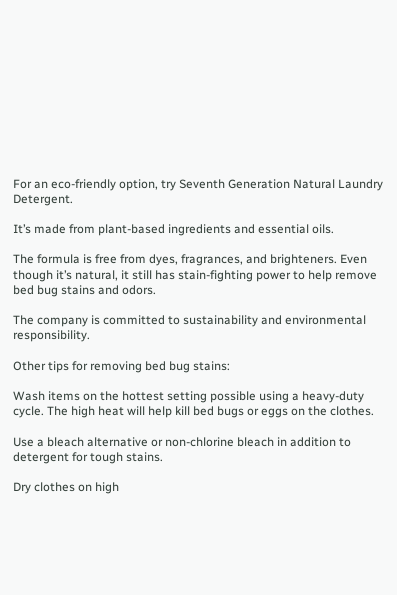For an eco-friendly option, try Seventh Generation Natural Laundry Detergent.

It’s made from plant-based ingredients and essential oils.

The formula is free from dyes, fragrances, and brighteners. Even though it’s natural, it still has stain-fighting power to help remove bed bug stains and odors.

The company is committed to sustainability and environmental responsibility.

Other tips for removing bed bug stains:

Wash items on the hottest setting possible using a heavy-duty cycle. The high heat will help kill bed bugs or eggs on the clothes.

Use a bleach alternative or non-chlorine bleach in addition to detergent for tough stains.

Dry clothes on high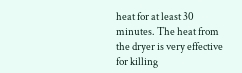heat for at least 30 minutes. The heat from the dryer is very effective for killing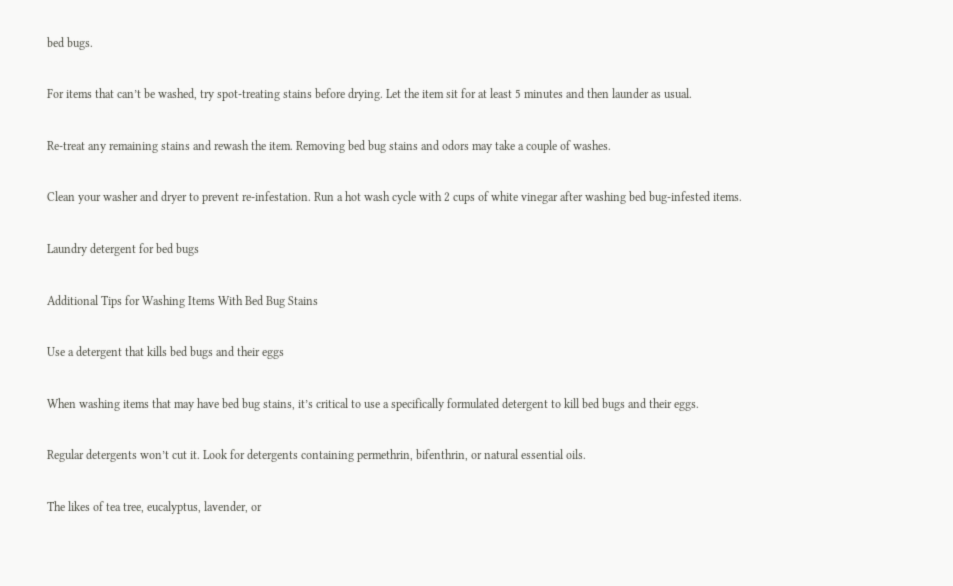bed bugs.

For items that can’t be washed, try spot-treating stains before drying. Let the item sit for at least 5 minutes and then launder as usual.

Re-treat any remaining stains and rewash the item. Removing bed bug stains and odors may take a couple of washes.

Clean your washer and dryer to prevent re-infestation. Run a hot wash cycle with 2 cups of white vinegar after washing bed bug-infested items.

Laundry detergent for bed bugs

Additional Tips for Washing Items With Bed Bug Stains

Use a detergent that kills bed bugs and their eggs

When washing items that may have bed bug stains, it’s critical to use a specifically formulated detergent to kill bed bugs and their eggs.

Regular detergents won’t cut it. Look for detergents containing permethrin, bifenthrin, or natural essential oils.

The likes of tea tree, eucalyptus, lavender, or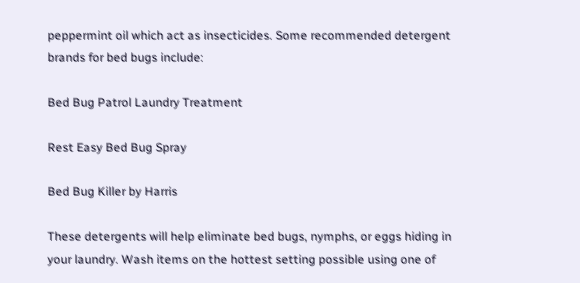peppermint oil which act as insecticides. Some recommended detergent brands for bed bugs include:

Bed Bug Patrol Laundry Treatment

Rest Easy Bed Bug Spray

Bed Bug Killer by Harris

These detergents will help eliminate bed bugs, nymphs, or eggs hiding in your laundry. Wash items on the hottest setting possible using one of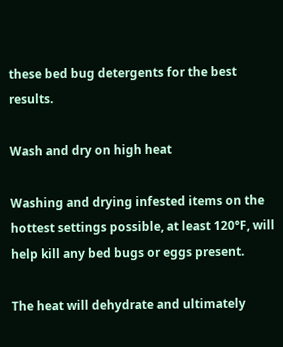these bed bug detergents for the best results.

Wash and dry on high heat

Washing and drying infested items on the hottest settings possible, at least 120°F, will help kill any bed bugs or eggs present.

The heat will dehydrate and ultimately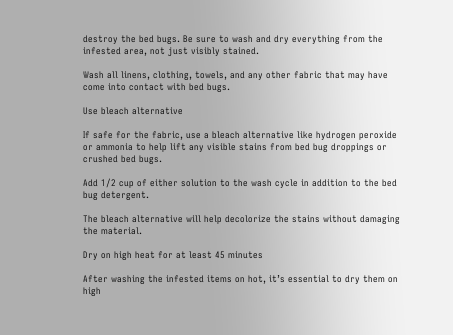destroy the bed bugs. Be sure to wash and dry everything from the infested area, not just visibly stained.

Wash all linens, clothing, towels, and any other fabric that may have come into contact with bed bugs.

Use bleach alternative

If safe for the fabric, use a bleach alternative like hydrogen peroxide or ammonia to help lift any visible stains from bed bug droppings or crushed bed bugs.

Add 1/2 cup of either solution to the wash cycle in addition to the bed bug detergent.

The bleach alternative will help decolorize the stains without damaging the material.

Dry on high heat for at least 45 minutes

After washing the infested items on hot, it’s essential to dry them on high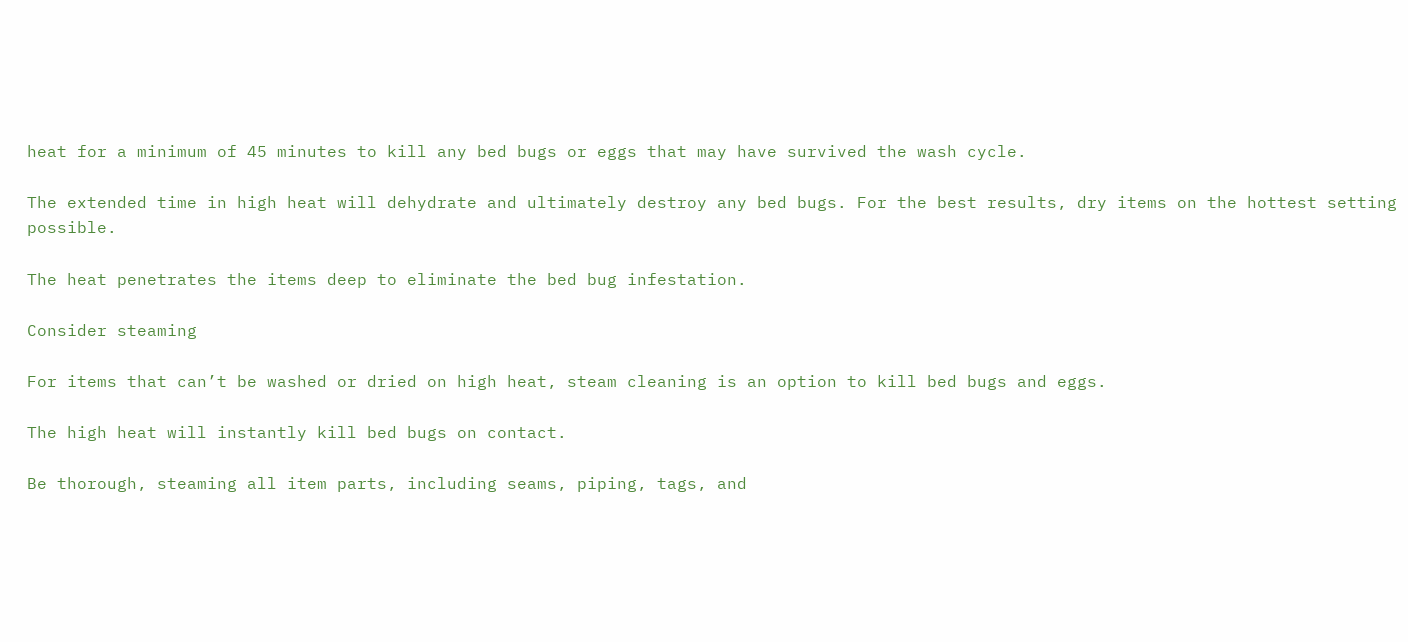heat for a minimum of 45 minutes to kill any bed bugs or eggs that may have survived the wash cycle.

The extended time in high heat will dehydrate and ultimately destroy any bed bugs. For the best results, dry items on the hottest setting possible.

The heat penetrates the items deep to eliminate the bed bug infestation.

Consider steaming

For items that can’t be washed or dried on high heat, steam cleaning is an option to kill bed bugs and eggs.

The high heat will instantly kill bed bugs on contact.

Be thorough, steaming all item parts, including seams, piping, tags, and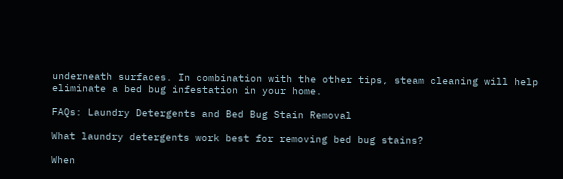underneath surfaces. In combination with the other tips, steam cleaning will help eliminate a bed bug infestation in your home.

FAQs: Laundry Detergents and Bed Bug Stain Removal

What laundry detergents work best for removing bed bug stains?

When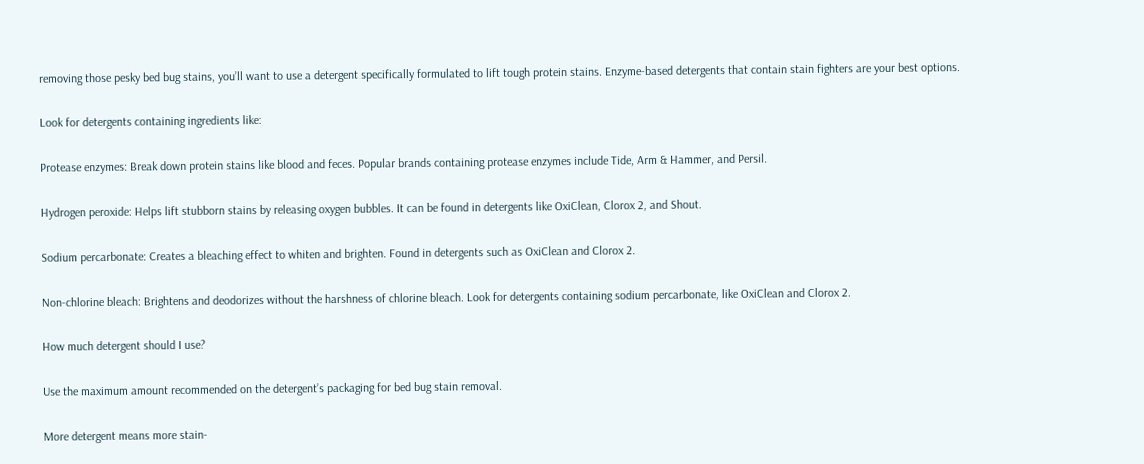removing those pesky bed bug stains, you’ll want to use a detergent specifically formulated to lift tough protein stains. Enzyme-based detergents that contain stain fighters are your best options.

Look for detergents containing ingredients like:

Protease enzymes: Break down protein stains like blood and feces. Popular brands containing protease enzymes include Tide, Arm & Hammer, and Persil.

Hydrogen peroxide: Helps lift stubborn stains by releasing oxygen bubbles. It can be found in detergents like OxiClean, Clorox 2, and Shout.

Sodium percarbonate: Creates a bleaching effect to whiten and brighten. Found in detergents such as OxiClean and Clorox 2.

Non-chlorine bleach: Brightens and deodorizes without the harshness of chlorine bleach. Look for detergents containing sodium percarbonate, like OxiClean and Clorox 2.

How much detergent should I use?

Use the maximum amount recommended on the detergent’s packaging for bed bug stain removal.

More detergent means more stain-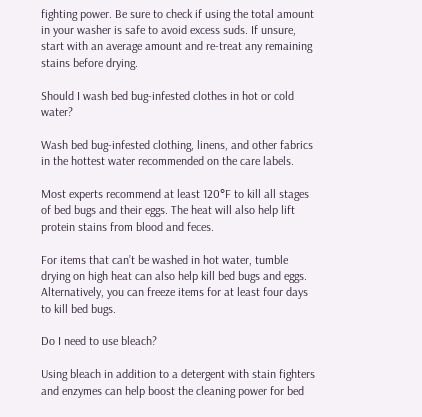fighting power. Be sure to check if using the total amount in your washer is safe to avoid excess suds. If unsure, start with an average amount and re-treat any remaining stains before drying.

Should I wash bed bug-infested clothes in hot or cold water?

Wash bed bug-infested clothing, linens, and other fabrics in the hottest water recommended on the care labels.

Most experts recommend at least 120°F to kill all stages of bed bugs and their eggs. The heat will also help lift protein stains from blood and feces.

For items that can’t be washed in hot water, tumble drying on high heat can also help kill bed bugs and eggs. Alternatively, you can freeze items for at least four days to kill bed bugs.

Do I need to use bleach?

Using bleach in addition to a detergent with stain fighters and enzymes can help boost the cleaning power for bed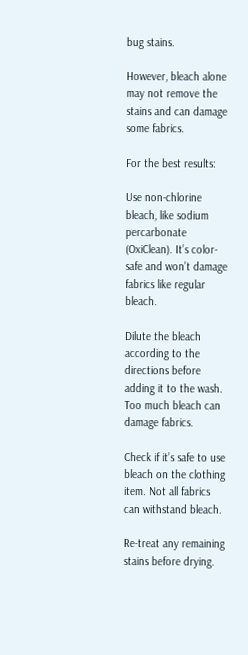bug stains.

However, bleach alone may not remove the stains and can damage some fabrics.

For the best results:

Use non-chlorine bleach, like sodium percarbonate (OxiClean). It’s color-safe and won’t damage fabrics like regular bleach.

Dilute the bleach according to the directions before adding it to the wash. Too much bleach can damage fabrics.

Check if it’s safe to use bleach on the clothing item. Not all fabrics can withstand bleach.

Re-treat any remaining stains before drying.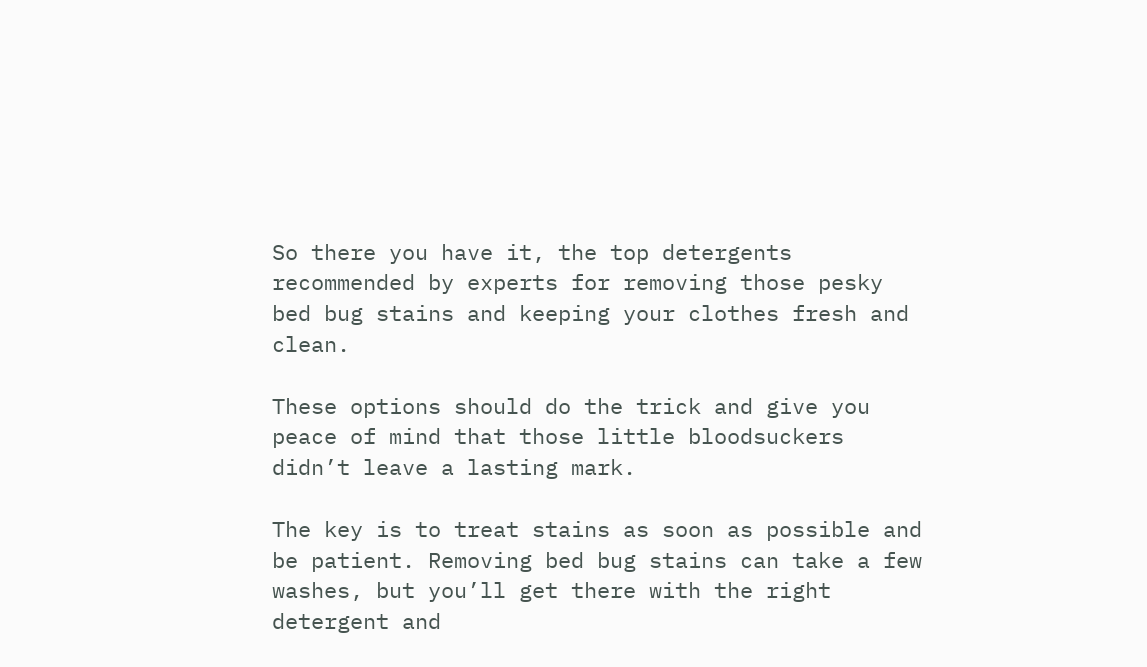So there you have it, the top detergents recommended by experts for removing those pesky bed bug stains and keeping your clothes fresh and clean.

These options should do the trick and give you peace of mind that those little bloodsuckers didn’t leave a lasting mark.

The key is to treat stains as soon as possible and be patient. Removing bed bug stains can take a few washes, but you’ll get there with the right detergent and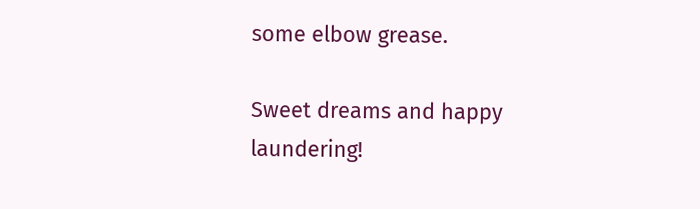some elbow grease.

Sweet dreams and happy laundering!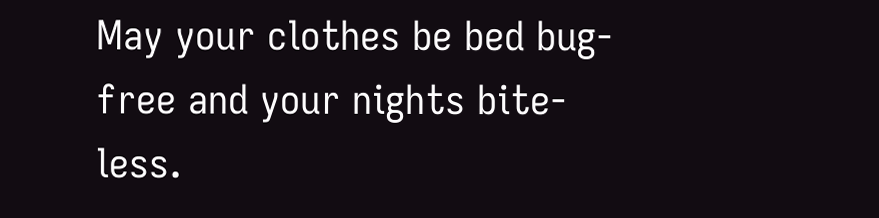May your clothes be bed bug-free and your nights bite-less.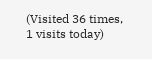(Visited 36 times, 1 visits today)